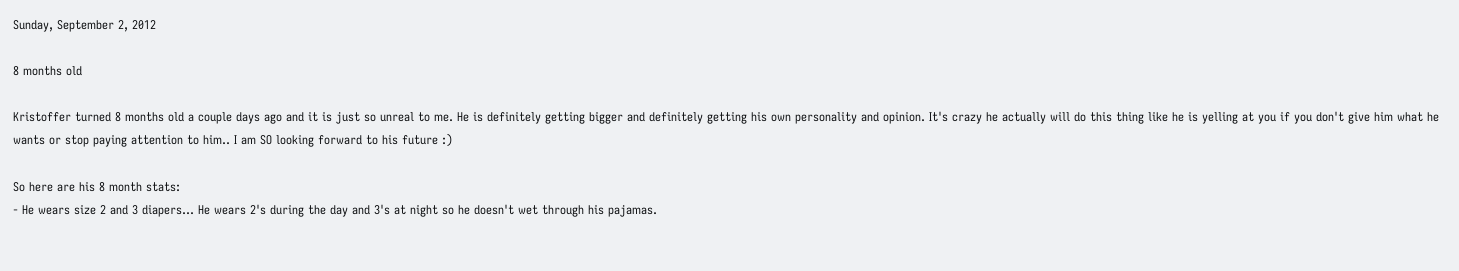Sunday, September 2, 2012

8 months old

Kristoffer turned 8 months old a couple days ago and it is just so unreal to me. He is definitely getting bigger and definitely getting his own personality and opinion. It's crazy he actually will do this thing like he is yelling at you if you don't give him what he wants or stop paying attention to him.. I am SO looking forward to his future :)

So here are his 8 month stats:
- He wears size 2 and 3 diapers... He wears 2's during the day and 3's at night so he doesn't wet through his pajamas.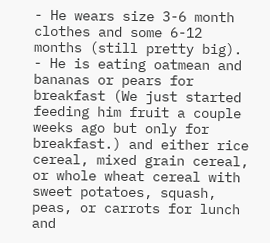- He wears size 3-6 month clothes and some 6-12 months (still pretty big).
- He is eating oatmean and bananas or pears for breakfast (We just started feeding him fruit a couple weeks ago but only for breakfast.) and either rice cereal, mixed grain cereal, or whole wheat cereal with sweet potatoes, squash, peas, or carrots for lunch and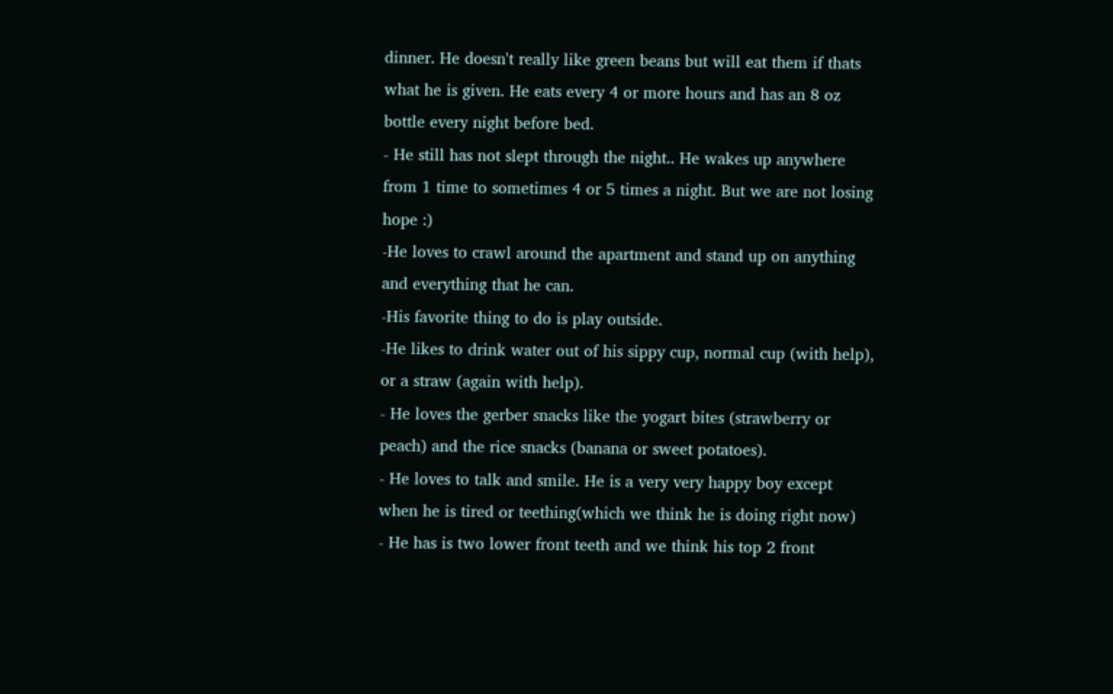dinner. He doesn't really like green beans but will eat them if thats what he is given. He eats every 4 or more hours and has an 8 oz bottle every night before bed.
- He still has not slept through the night.. He wakes up anywhere from 1 time to sometimes 4 or 5 times a night. But we are not losing hope :)
-He loves to crawl around the apartment and stand up on anything and everything that he can.
-His favorite thing to do is play outside.
-He likes to drink water out of his sippy cup, normal cup (with help), or a straw (again with help).
- He loves the gerber snacks like the yogart bites (strawberry or peach) and the rice snacks (banana or sweet potatoes).
- He loves to talk and smile. He is a very very happy boy except when he is tired or teething(which we think he is doing right now)
- He has is two lower front teeth and we think his top 2 front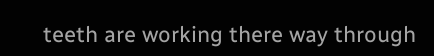teeth are working there way through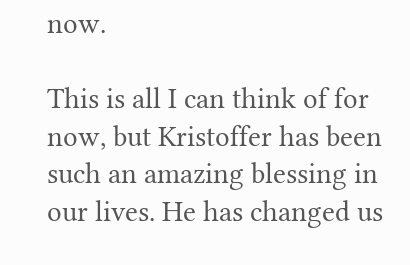now.

This is all I can think of for now, but Kristoffer has been such an amazing blessing in our lives. He has changed us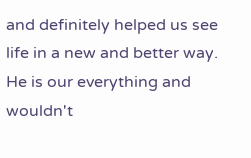and definitely helped us see life in a new and better way. He is our everything and wouldn't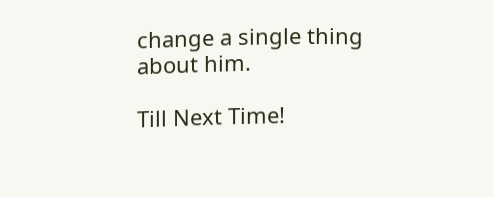change a single thing about him.

Till Next Time!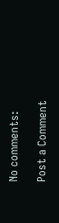No comments:

Post a Comment